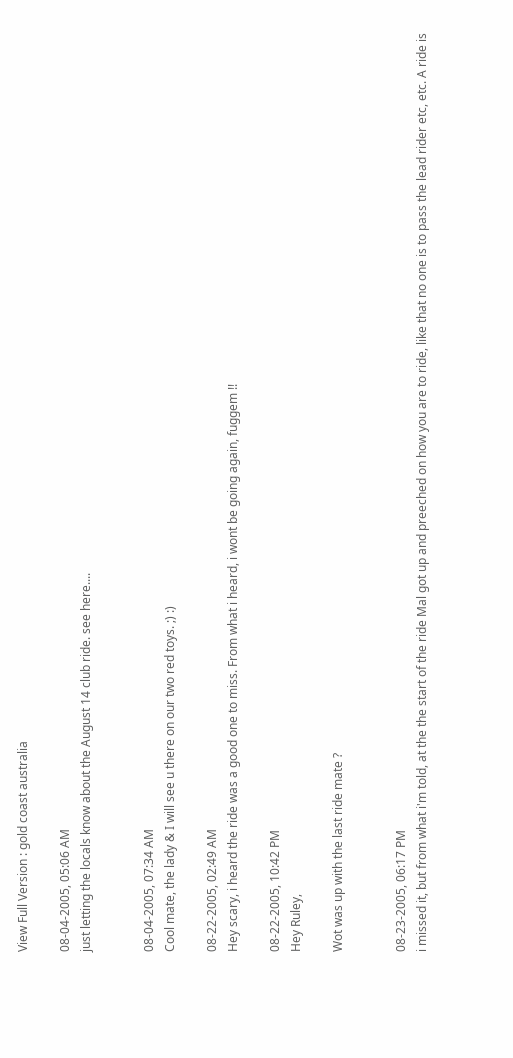View Full Version : gold coast australia

08-04-2005, 05:06 AM
just letting the locals know about the August 14 club ride. see here....


08-04-2005, 07:34 AM
Cool mate, the lady & I will see u there on our two red toys. ;) :)

08-22-2005, 02:49 AM
Hey scary, i heard the ride was a good one to miss. From what i heard, i wont be going again, fuggem !!

08-22-2005, 10:42 PM
Hey Ruley,

Wot was up with the last ride mate ?


08-23-2005, 06:17 PM
i missed it, but from what i'm told, at the the start of the ride Mal got up and preeched on how you are to ride, like that no one is to pass the lead rider etc, etc. A ride is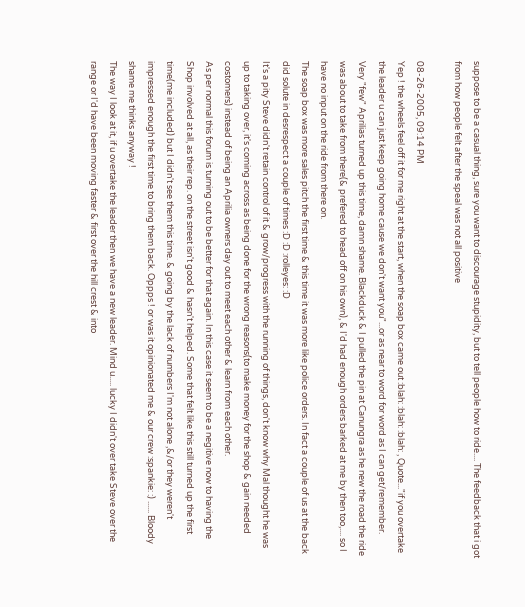suppose to be a casual thing, sure you want to discourage stupidity, but to tell people how to ride.... The feedback that i got from how people felt after the speal was not all positive

08-26-2005, 09:14 PM
Yep ! the wheels feel off it for me right at the start, when the soap box came out :blah: :blah: :blah: , Quote..."if you overtake the leader u can just keep going home cause we don't want you"...or as near to word for word as I can get/remember.
Very "few" Aprilias turned up this time, damn shame. Blackduck & I pulled the pin at Canungra as he new the road the ride was about to take from there(& prefered to head off on his own), & I'd had enough orders barked at me by then too,.... so I have no input on the ride from there on.
The soap box was more sales pitch the first time & this time it was more like police orders. In fact a couple of us at the back did solute in desrespect a couple of times :D :D :rolleyes: :D
It's a pity Steve didn't retain control of it & grow/progress with the running of things, don't know why Mal thought he was up to taking over, it's coming across as being done for the wrong reasons(to make money for the shop & gain needed costomers) instead of being an Aprilia owners day out to meet each other & learn from each other.
As per normal this forum is turning out to be better for that again. In this case it seem to be a negitive now to having the Shop involved at all, as their rep. on the street isn't good & hasn't helped. Some that felt like this still turned up the first time(me included) but I didn't see them this time. & going by the lack of numbers I'm not alone ,&/or they weren't impressed enough the first time to bring them back. Oppps ! or was it opinionated me & our crew :spankie: :) ...... Bloody shame me thinks anyway !
The way I look at it, if u overtake the leader then we have a new leader. Mind u..... lucky I didn't over take Steve over the range or I'd have been moving faster & first over the hill crest & into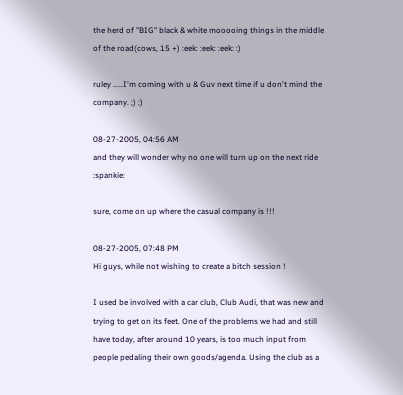the herd of "BIG" black & white mooooing things in the middle of the road(cows, 15 +) :eek: :eek: :eek: :)

ruley .....I'm coming with u & Guv next time if u don't mind the company. ;) :)

08-27-2005, 04:56 AM
and they will wonder why no one will turn up on the next ride :spankie:

sure, come on up where the casual company is !!!

08-27-2005, 07:48 PM
Hi guys, while not wishing to create a bitch session !

I used be involved with a car club, Club Audi, that was new and trying to get on its feet. One of the problems we had and still have today, after around 10 years, is too much input from people pedaling their own goods/agenda. Using the club as a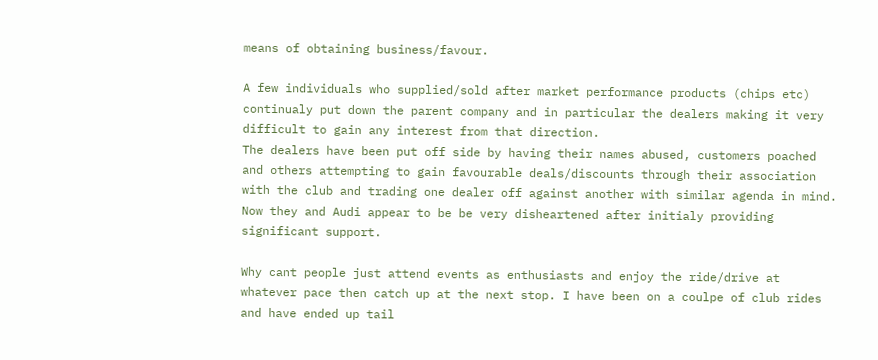means of obtaining business/favour.

A few individuals who supplied/sold after market performance products (chips etc) continualy put down the parent company and in particular the dealers making it very difficult to gain any interest from that direction.
The dealers have been put off side by having their names abused, customers poached and others attempting to gain favourable deals/discounts through their association with the club and trading one dealer off against another with similar agenda in mind. Now they and Audi appear to be be very disheartened after initialy providing significant support.

Why cant people just attend events as enthusiasts and enjoy the ride/drive at whatever pace then catch up at the next stop. I have been on a coulpe of club rides and have ended up tail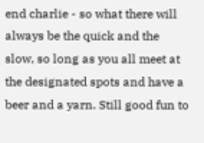end charlie - so what there will always be the quick and the slow, so long as you all meet at the designated spots and have a beer and a yarn. Still good fun to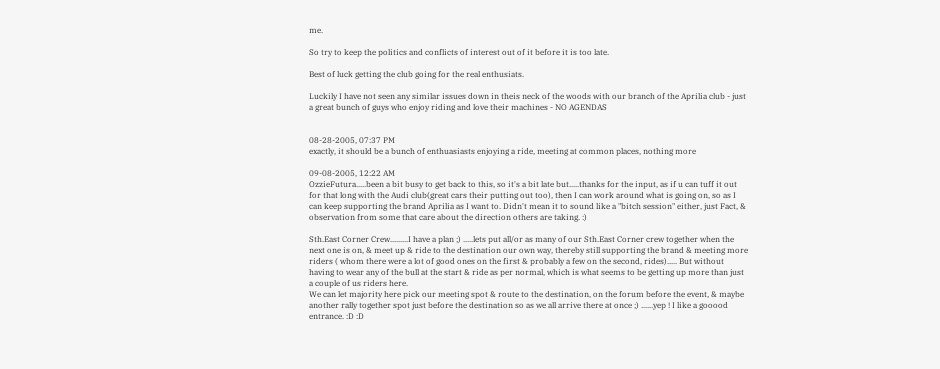me.

So try to keep the politics and conflicts of interest out of it before it is too late.

Best of luck getting the club going for the real enthusiats.

Luckily I have not seen any similar issues down in theis neck of the woods with our branch of the Aprilia club - just a great bunch of guys who enjoy riding and love their machines - NO AGENDAS


08-28-2005, 07:37 PM
exactly, it should be a bunch of enthuasiasts enjoying a ride, meeting at common places, nothing more

09-08-2005, 12:22 AM
OzzieFutura.....been a bit busy to get back to this, so it's a bit late but.....thanks for the input, as if u can tuff it out for that long with the Audi club(great cars their putting out too), then I can work around what is going on, so as I can keep supporting the brand Aprilia as I want to. Didn't mean it to sound like a "bitch session" either, just Fact, & observation from some that care about the direction others are taking. :)

Sth.East Corner Crew.........I have a plan ;) .....lets put all/or as many of our Sth.East Corner crew together when the next one is on, & meet up & ride to the destination our own way, thereby still supporting the brand & meeting more riders ( whom there were a lot of good ones on the first & probably a few on the second, rides)..... But without having to wear any of the bull at the start & ride as per normal, which is what seems to be getting up more than just a couple of us riders here.
We can let majority here pick our meeting spot & route to the destination, on the forum before the event, & maybe another rally together spot just before the destination so as we all arrive there at once ;) ......yep ! I like a gooood entrance. :D :D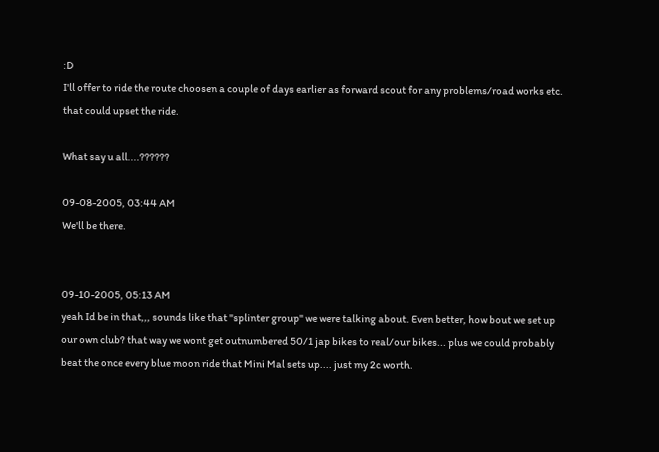:D
I'll offer to ride the route choosen a couple of days earlier as forward scout for any problems/road works etc. that could upset the ride.

What say u all....??????

09-08-2005, 03:44 AM
We'll be there.


09-10-2005, 05:13 AM
yeah Id be in that,,, sounds like that "splinter group" we were talking about. Even better, how bout we set up our own club? that way we wont get outnumbered 50/1 jap bikes to real/our bikes... plus we could probably beat the once every blue moon ride that Mini Mal sets up.... just my 2c worth.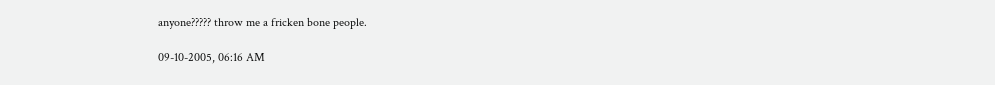anyone????? throw me a fricken bone people.

09-10-2005, 06:16 AM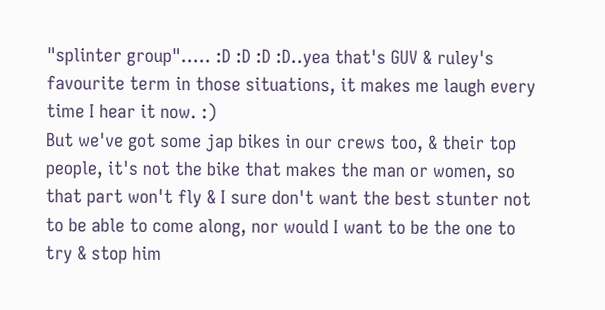"splinter group"..... :D :D :D :D..yea that's GUV & ruley's favourite term in those situations, it makes me laugh every time I hear it now. :)
But we've got some jap bikes in our crews too, & their top people, it's not the bike that makes the man or women, so that part won't fly & I sure don't want the best stunter not to be able to come along, nor would I want to be the one to try & stop him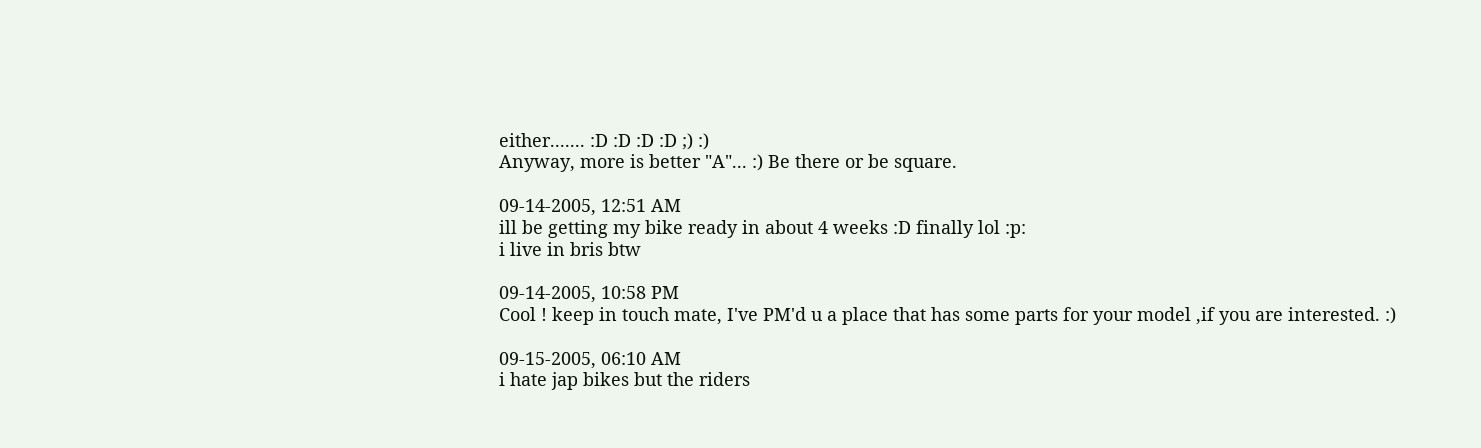either....... :D :D :D :D ;) :)
Anyway, more is better "A"... :) Be there or be square.

09-14-2005, 12:51 AM
ill be getting my bike ready in about 4 weeks :D finally lol :p:
i live in bris btw

09-14-2005, 10:58 PM
Cool ! keep in touch mate, I've PM'd u a place that has some parts for your model ,if you are interested. :)

09-15-2005, 06:10 AM
i hate jap bikes but the riders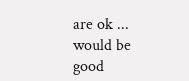are ok ... would be good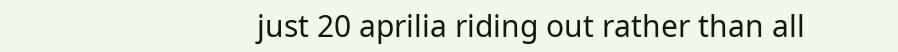just 20 aprilia riding out rather than all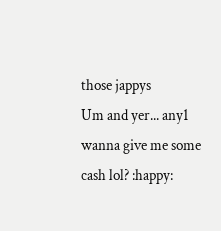those jappys
Um and yer... any1 wanna give me some cash lol? :happy: